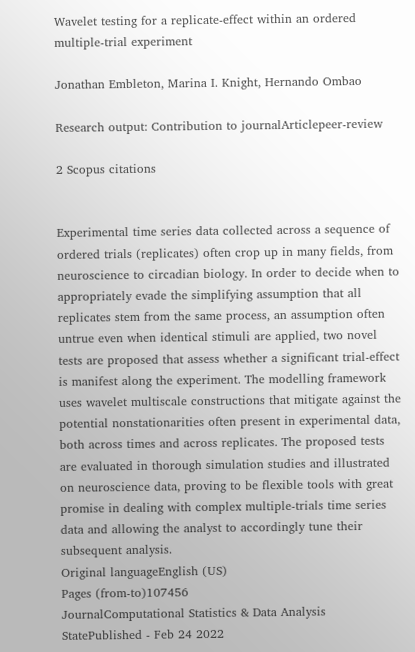Wavelet testing for a replicate-effect within an ordered multiple-trial experiment

Jonathan Embleton, Marina I. Knight, Hernando Ombao

Research output: Contribution to journalArticlepeer-review

2 Scopus citations


Experimental time series data collected across a sequence of ordered trials (replicates) often crop up in many fields, from neuroscience to circadian biology. In order to decide when to appropriately evade the simplifying assumption that all replicates stem from the same process, an assumption often untrue even when identical stimuli are applied, two novel tests are proposed that assess whether a significant trial-effect is manifest along the experiment. The modelling framework uses wavelet multiscale constructions that mitigate against the potential nonstationarities often present in experimental data, both across times and across replicates. The proposed tests are evaluated in thorough simulation studies and illustrated on neuroscience data, proving to be flexible tools with great promise in dealing with complex multiple-trials time series data and allowing the analyst to accordingly tune their subsequent analysis.
Original languageEnglish (US)
Pages (from-to)107456
JournalComputational Statistics & Data Analysis
StatePublished - Feb 24 2022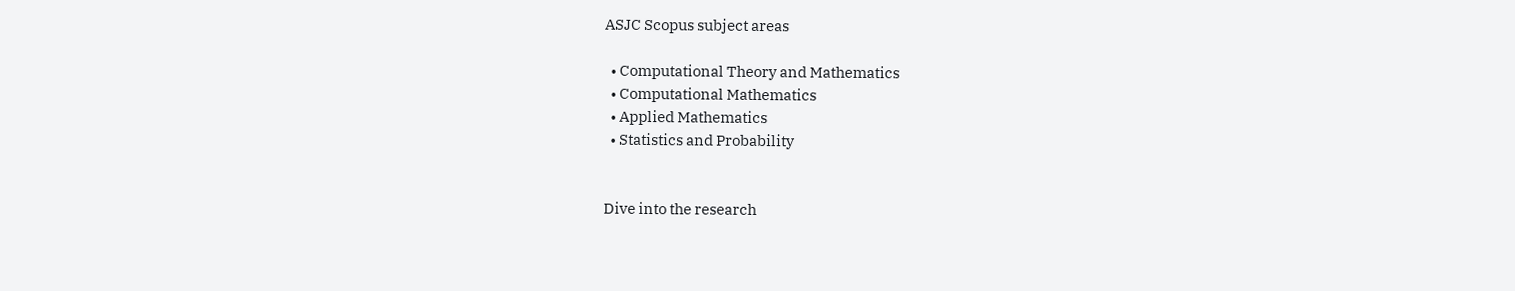ASJC Scopus subject areas

  • Computational Theory and Mathematics
  • Computational Mathematics
  • Applied Mathematics
  • Statistics and Probability


Dive into the research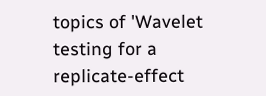topics of 'Wavelet testing for a replicate-effect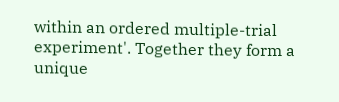within an ordered multiple-trial experiment'. Together they form a unique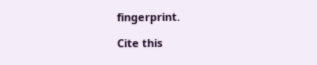fingerprint.

Cite this